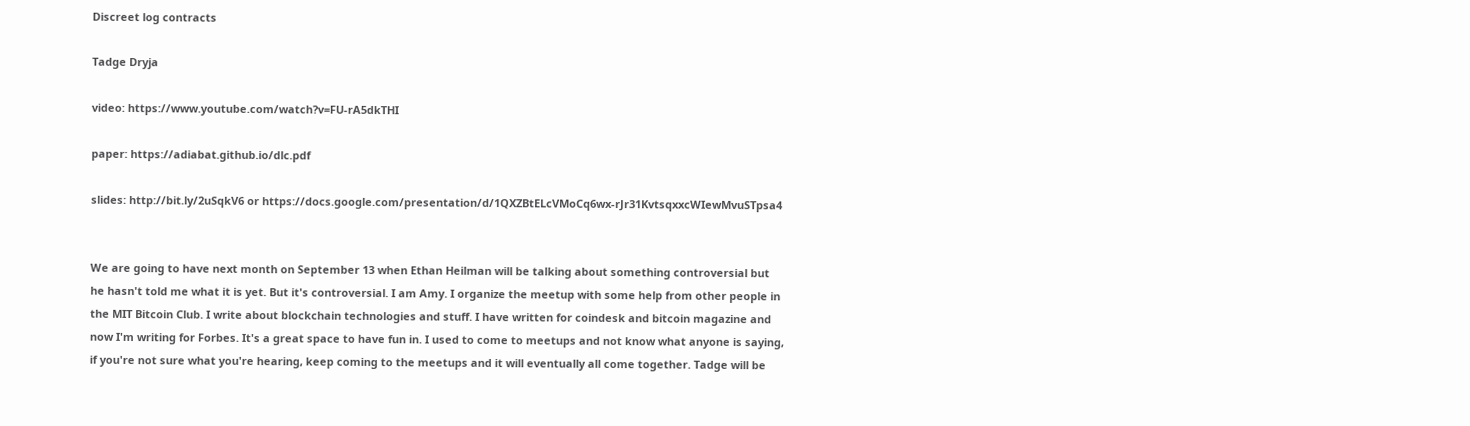Discreet log contracts

Tadge Dryja

video: https://www.youtube.com/watch?v=FU-rA5dkTHI

paper: https://adiabat.github.io/dlc.pdf

slides: http://bit.ly/2uSqkV6 or https://docs.google.com/presentation/d/1QXZBtELcVMoCq6wx-rJr31KvtsqxxcWIewMvuSTpsa4


We are going to have next month on September 13 when Ethan Heilman will be talking about something controversial but he hasn't told me what it is yet. But it's controversial. I am Amy. I organize the meetup with some help from other people in the MIT Bitcoin Club. I write about blockchain technologies and stuff. I have written for coindesk and bitcoin magazine and now I'm writing for Forbes. It's a great space to have fun in. I used to come to meetups and not know what anyone is saying, if you're not sure what you're hearing, keep coming to the meetups and it will eventually all come together. Tadge will be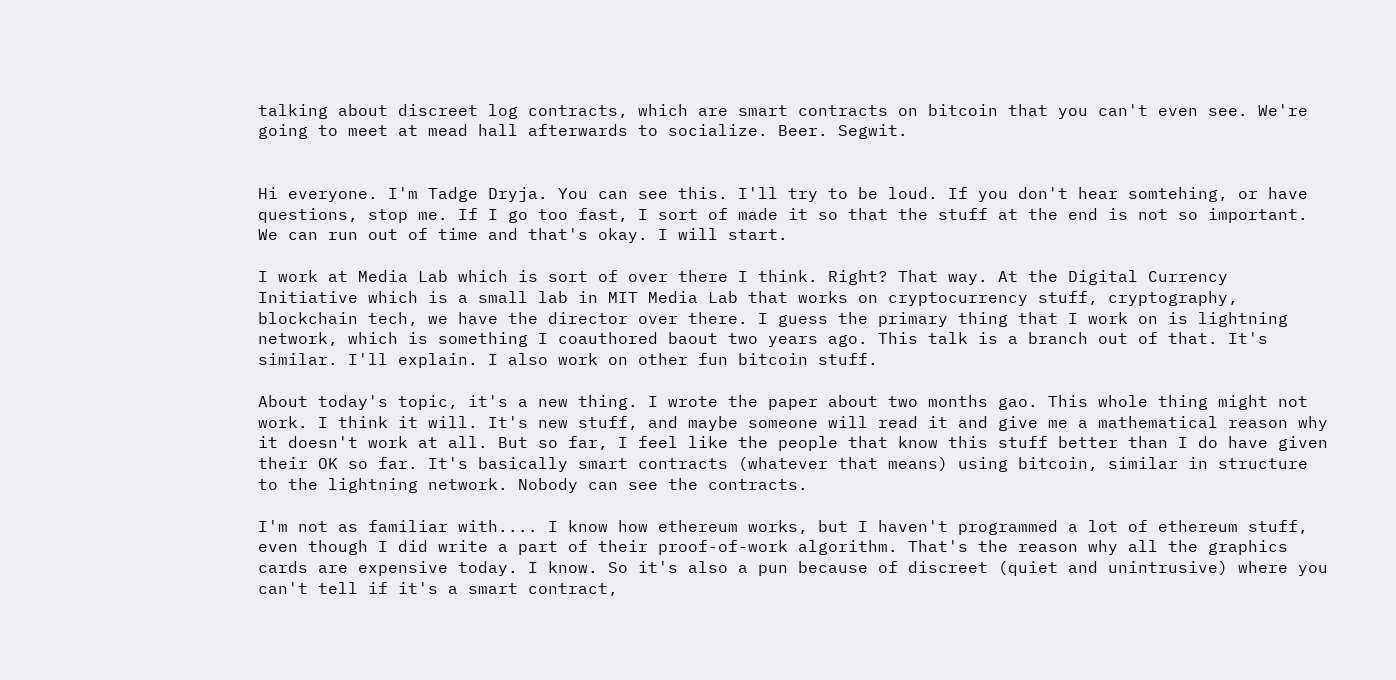talking about discreet log contracts, which are smart contracts on bitcoin that you can't even see. We're going to meet at mead hall afterwards to socialize. Beer. Segwit.


Hi everyone. I'm Tadge Dryja. You can see this. I'll try to be loud. If you don't hear somtehing, or have questions, stop me. If I go too fast, I sort of made it so that the stuff at the end is not so important. We can run out of time and that's okay. I will start.

I work at Media Lab which is sort of over there I think. Right? That way. At the Digital Currency Initiative which is a small lab in MIT Media Lab that works on cryptocurrency stuff, cryptography, blockchain tech, we have the director over there. I guess the primary thing that I work on is lightning network, which is something I coauthored baout two years ago. This talk is a branch out of that. It's similar. I'll explain. I also work on other fun bitcoin stuff.

About today's topic, it's a new thing. I wrote the paper about two months gao. This whole thing might not work. I think it will. It's new stuff, and maybe someone will read it and give me a mathematical reason why it doesn't work at all. But so far, I feel like the people that know this stuff better than I do have given their OK so far. It's basically smart contracts (whatever that means) using bitcoin, similar in structure to the lightning network. Nobody can see the contracts.

I'm not as familiar with.... I know how ethereum works, but I haven't programmed a lot of ethereum stuff, even though I did write a part of their proof-of-work algorithm. That's the reason why all the graphics cards are expensive today. I know. So it's also a pun because of discreet (quiet and unintrusive) where you can't tell if it's a smart contract,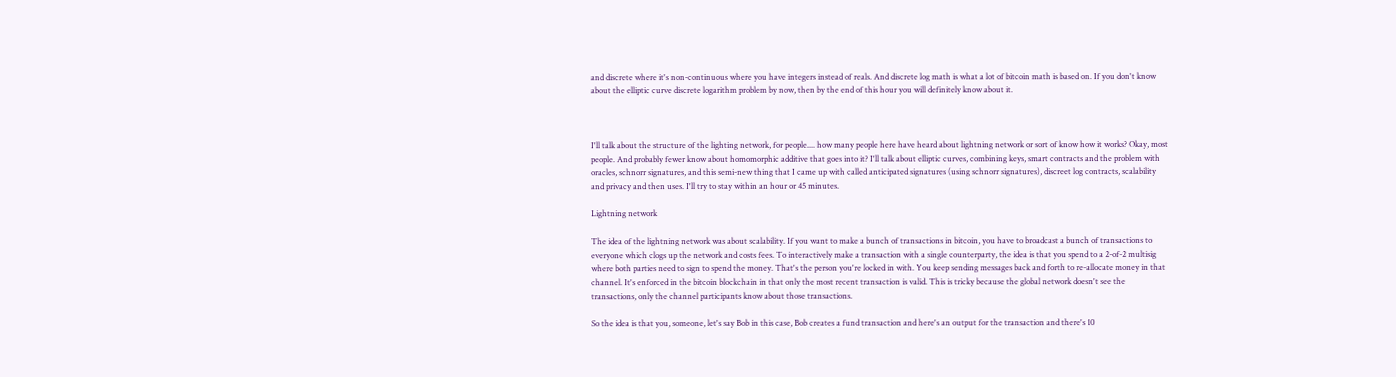and discrete where it's non-continuous where you have integers instead of reals. And discrete log math is what a lot of bitcoin math is based on. If you don't know about the elliptic curve discrete logarithm problem by now, then by the end of this hour you will definitely know about it.



I'll talk about the structure of the lighting network, for people.... how many people here have heard about lightning network or sort of know how it works? Okay, most people. And probably fewer know about homomorphic additive that goes into it? I'll talk about elliptic curves, combining keys, smart contracts and the problem with oracles, schnorr signatures, and this semi-new thing that I came up with called anticipated signatures (using schnorr signatures), discreet log contracts, scalability and privacy and then uses. I'll try to stay within an hour or 45 minutes.

Lightning network

The idea of the lightning network was about scalability. If you want to make a bunch of transactions in bitcoin, you have to broadcast a bunch of transactions to everyone which clogs up the network and costs fees. To interactively make a transaction with a single counterparty, the idea is that you spend to a 2-of-2 multisig where both parties need to sign to spend the money. That's the person you're locked in with. You keep sending messages back and forth to re-allocate money in that channel. It's enforced in the bitcoin blockchain in that only the most recent transaction is valid. This is tricky because the global network doesn't see the transactions, only the channel participants know about those transactions.

So the idea is that you, someone, let's say Bob in this case, Bob creates a fund transaction and here's an output for the transaction and there's 10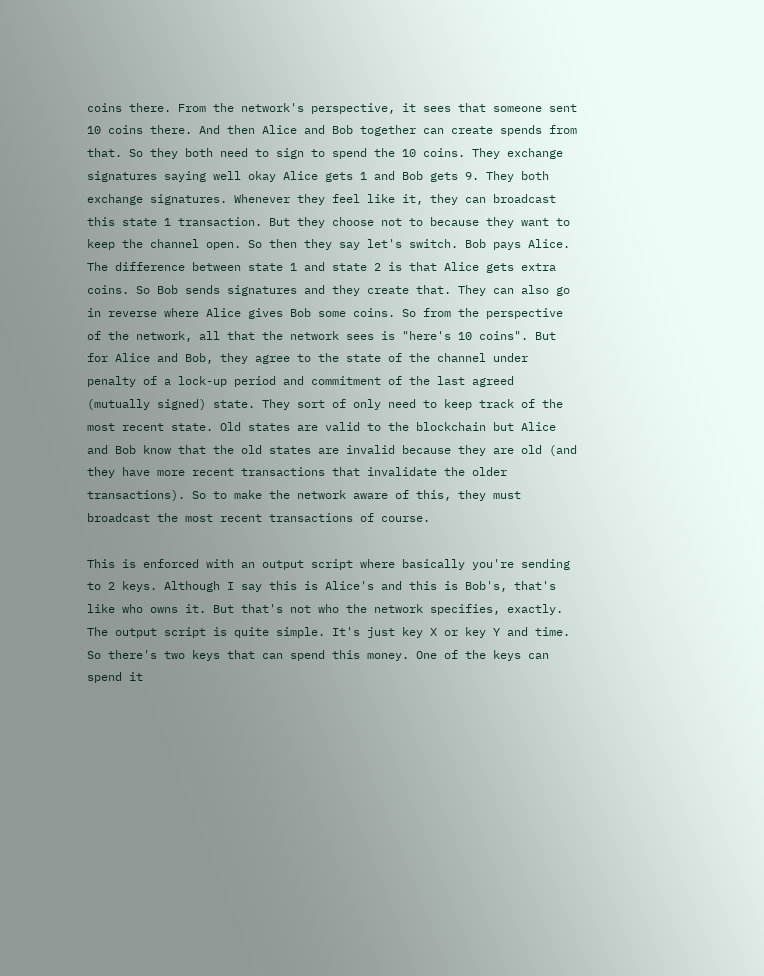coins there. From the network's perspective, it sees that someone sent 10 coins there. And then Alice and Bob together can create spends from that. So they both need to sign to spend the 10 coins. They exchange signatures saying well okay Alice gets 1 and Bob gets 9. They both exchange signatures. Whenever they feel like it, they can broadcast this state 1 transaction. But they choose not to because they want to keep the channel open. So then they say let's switch. Bob pays Alice. The difference between state 1 and state 2 is that Alice gets extra coins. So Bob sends signatures and they create that. They can also go in reverse where Alice gives Bob some coins. So from the perspective of the network, all that the network sees is "here's 10 coins". But for Alice and Bob, they agree to the state of the channel under penalty of a lock-up period and commitment of the last agreed (mutually signed) state. They sort of only need to keep track of the most recent state. Old states are valid to the blockchain but Alice and Bob know that the old states are invalid because they are old (and they have more recent transactions that invalidate the older transactions). So to make the network aware of this, they must broadcast the most recent transactions of course.

This is enforced with an output script where basically you're sending to 2 keys. Although I say this is Alice's and this is Bob's, that's like who owns it. But that's not who the network specifies, exactly. The output script is quite simple. It's just key X or key Y and time. So there's two keys that can spend this money. One of the keys can spend it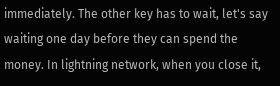immediately. The other key has to wait, let's say waiting one day before they can spend the money. In lightning network, when you close it,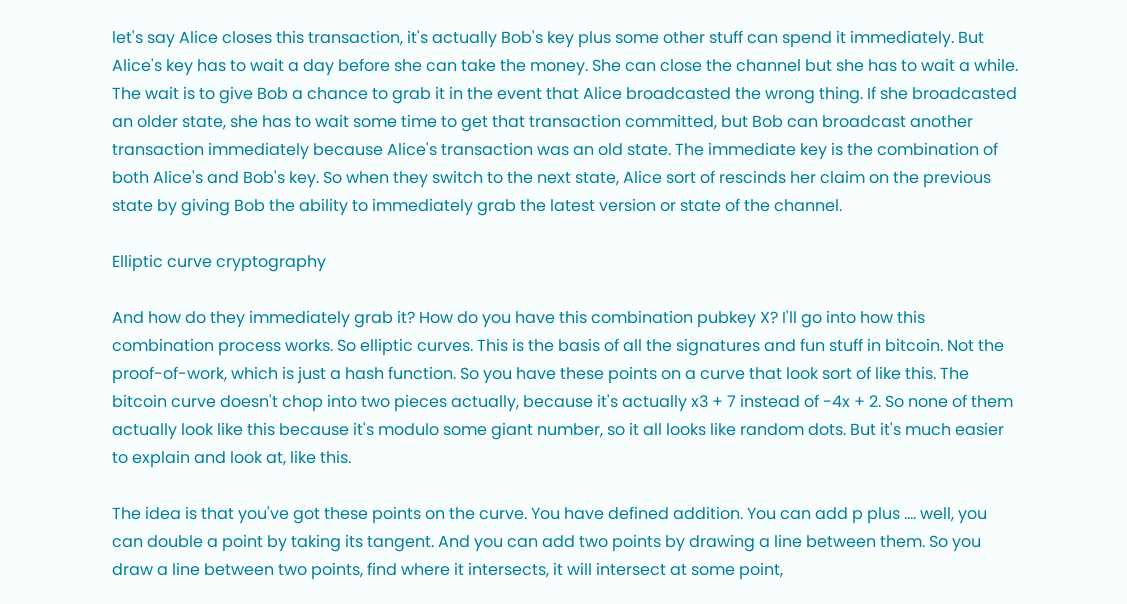let's say Alice closes this transaction, it's actually Bob's key plus some other stuff can spend it immediately. But Alice's key has to wait a day before she can take the money. She can close the channel but she has to wait a while. The wait is to give Bob a chance to grab it in the event that Alice broadcasted the wrong thing. If she broadcasted an older state, she has to wait some time to get that transaction committed, but Bob can broadcast another transaction immediately because Alice's transaction was an old state. The immediate key is the combination of both Alice's and Bob's key. So when they switch to the next state, Alice sort of rescinds her claim on the previous state by giving Bob the ability to immediately grab the latest version or state of the channel.

Elliptic curve cryptography

And how do they immediately grab it? How do you have this combination pubkey X? I'll go into how this combination process works. So elliptic curves. This is the basis of all the signatures and fun stuff in bitcoin. Not the proof-of-work, which is just a hash function. So you have these points on a curve that look sort of like this. The bitcoin curve doesn't chop into two pieces actually, because it's actually x3 + 7 instead of -4x + 2. So none of them actually look like this because it's modulo some giant number, so it all looks like random dots. But it's much easier to explain and look at, like this.

The idea is that you've got these points on the curve. You have defined addition. You can add p plus .... well, you can double a point by taking its tangent. And you can add two points by drawing a line between them. So you draw a line between two points, find where it intersects, it will intersect at some point,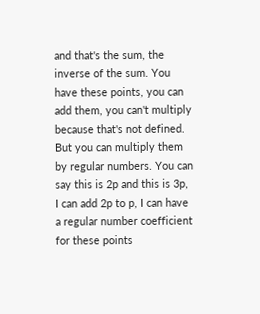and that's the sum, the inverse of the sum. You have these points, you can add them, you can't multiply because that's not defined. But you can multiply them by regular numbers. You can say this is 2p and this is 3p, I can add 2p to p, I can have a regular number coefficient for these points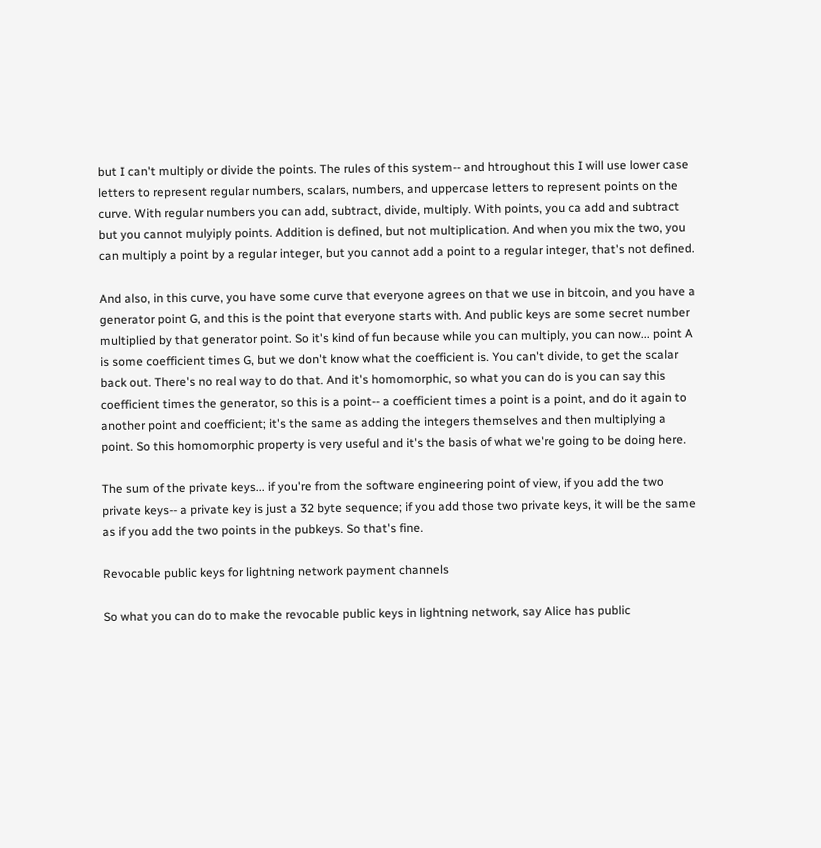but I can't multiply or divide the points. The rules of this system-- and htroughout this I will use lower case letters to represent regular numbers, scalars, numbers, and uppercase letters to represent points on the curve. With regular numbers you can add, subtract, divide, multiply. With points, you ca add and subtract but you cannot mulyiply points. Addition is defined, but not multiplication. And when you mix the two, you can multiply a point by a regular integer, but you cannot add a point to a regular integer, that's not defined.

And also, in this curve, you have some curve that everyone agrees on that we use in bitcoin, and you have a generator point G, and this is the point that everyone starts with. And public keys are some secret number multiplied by that generator point. So it's kind of fun because while you can multiply, you can now... point A is some coefficient times G, but we don't know what the coefficient is. You can't divide, to get the scalar back out. There's no real way to do that. And it's homomorphic, so what you can do is you can say this coefficient times the generator, so this is a point-- a coefficient times a point is a point, and do it again to another point and coefficient; it's the same as adding the integers themselves and then multiplying a point. So this homomorphic property is very useful and it's the basis of what we're going to be doing here.

The sum of the private keys... if you're from the software engineering point of view, if you add the two private keys-- a private key is just a 32 byte sequence; if you add those two private keys, it will be the same as if you add the two points in the pubkeys. So that's fine.

Revocable public keys for lightning network payment channels

So what you can do to make the revocable public keys in lightning network, say Alice has public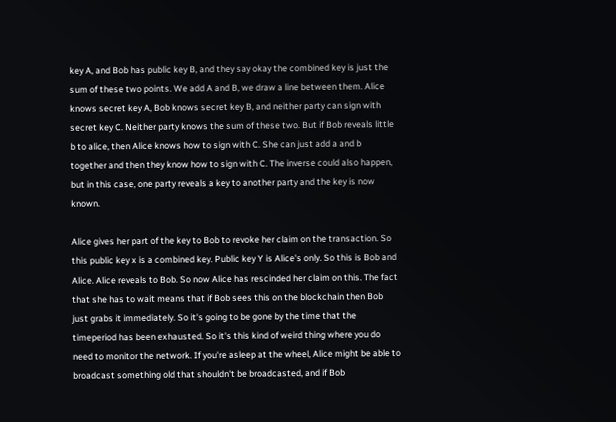key A, and Bob has public key B, and they say okay the combined key is just the sum of these two points. We add A and B, we draw a line between them. Alice knows secret key A, Bob knows secret key B, and neither party can sign with secret key C. Neither party knows the sum of these two. But if Bob reveals little b to alice, then Alice knows how to sign with C. She can just add a and b together and then they know how to sign with C. The inverse could also happen, but in this case, one party reveals a key to another party and the key is now known.

Alice gives her part of the key to Bob to revoke her claim on the transaction. So this public key x is a combined key. Public key Y is Alice's only. So this is Bob and Alice. Alice reveals to Bob. So now Alice has rescinded her claim on this. The fact that she has to wait means that if Bob sees this on the blockchain then Bob just grabs it immediately. So it's going to be gone by the time that the timeperiod has been exhausted. So it's this kind of weird thing where you do need to monitor the network. If you're asleep at the wheel, Alice might be able to broadcast something old that shouldn't be broadcasted, and if Bob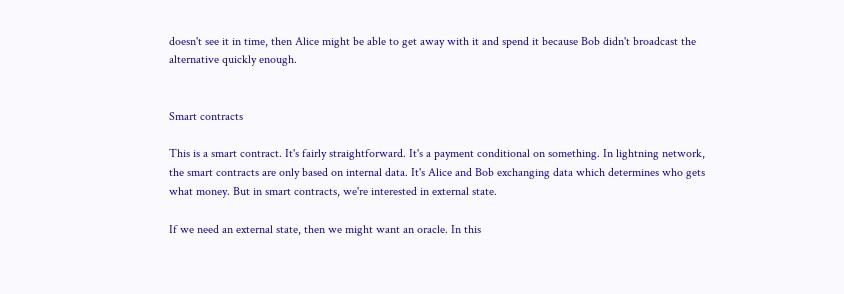doesn't see it in time, then Alice might be able to get away with it and spend it because Bob didn't broadcast the alternative quickly enough.


Smart contracts

This is a smart contract. It's fairly straightforward. It's a payment conditional on something. In lightning network, the smart contracts are only based on internal data. It's Alice and Bob exchanging data which determines who gets what money. But in smart contracts, we're interested in external state.

If we need an external state, then we might want an oracle. In this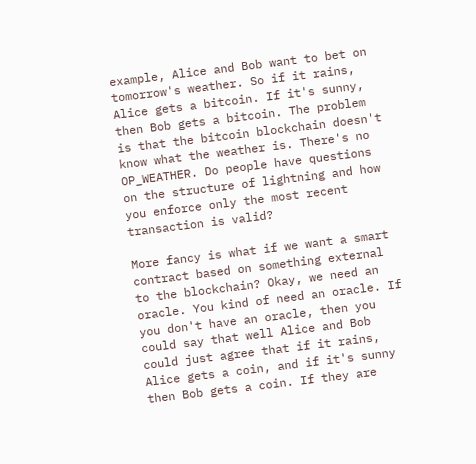example, Alice and Bob want to bet on tomorrow's weather. So if it rains, Alice gets a bitcoin. If it's sunny, then Bob gets a bitcoin. The problem is that the bitcoin blockchain doesn't know what the weather is. There's no OP_WEATHER. Do people have questions on the structure of lightning and how you enforce only the most recent transaction is valid?

More fancy is what if we want a smart contract based on something external to the blockchain? Okay, we need an oracle. You kind of need an oracle. If you don't have an oracle, then you could say that well Alice and Bob could just agree that if it rains, Alice gets a coin, and if it's sunny then Bob gets a coin. If they are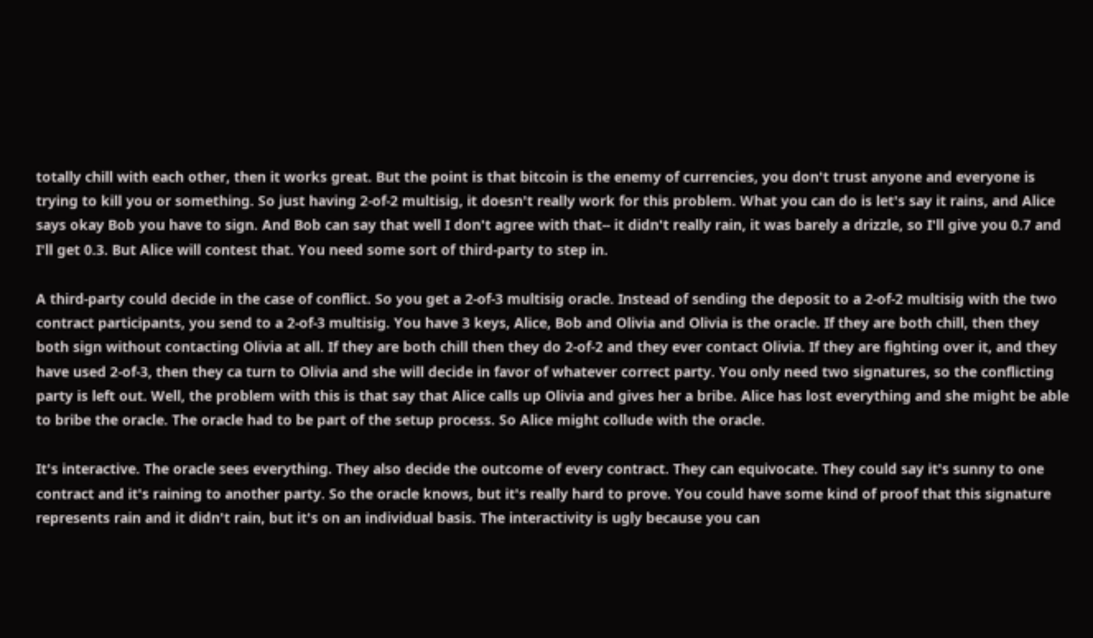totally chill with each other, then it works great. But the point is that bitcoin is the enemy of currencies, you don't trust anyone and everyone is trying to kill you or something. So just having 2-of-2 multisig, it doesn't really work for this problem. What you can do is let's say it rains, and Alice says okay Bob you have to sign. And Bob can say that well I don't agree with that-- it didn't really rain, it was barely a drizzle, so I'll give you 0.7 and I'll get 0.3. But Alice will contest that. You need some sort of third-party to step in.

A third-party could decide in the case of conflict. So you get a 2-of-3 multisig oracle. Instead of sending the deposit to a 2-of-2 multisig with the two contract participants, you send to a 2-of-3 multisig. You have 3 keys, Alice, Bob and Olivia and Olivia is the oracle. If they are both chill, then they both sign without contacting Olivia at all. If they are both chill then they do 2-of-2 and they ever contact Olivia. If they are fighting over it, and they have used 2-of-3, then they ca turn to Olivia and she will decide in favor of whatever correct party. You only need two signatures, so the conflicting party is left out. Well, the problem with this is that say that Alice calls up Olivia and gives her a bribe. Alice has lost everything and she might be able to bribe the oracle. The oracle had to be part of the setup process. So Alice might collude with the oracle.

It's interactive. The oracle sees everything. They also decide the outcome of every contract. They can equivocate. They could say it's sunny to one contract and it's raining to another party. So the oracle knows, but it's really hard to prove. You could have some kind of proof that this signature represents rain and it didn't rain, but it's on an individual basis. The interactivity is ugly because you can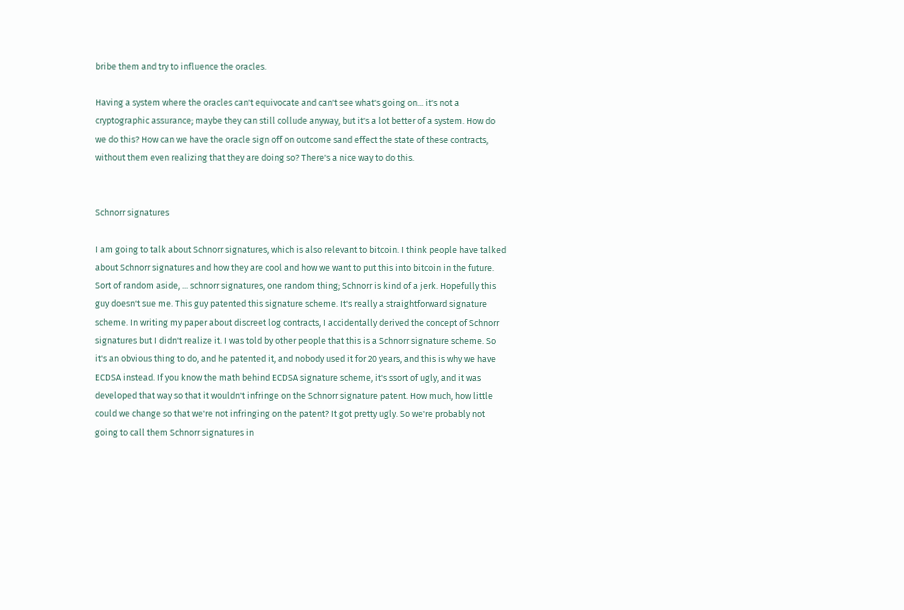bribe them and try to influence the oracles.

Having a system where the oracles can't equivocate and can't see what's going on... it's not a cryptographic assurance; maybe they can still collude anyway, but it's a lot better of a system. How do we do this? How can we have the oracle sign off on outcome sand effect the state of these contracts, without them even realizing that they are doing so? There's a nice way to do this.


Schnorr signatures

I am going to talk about Schnorr signatures, which is also relevant to bitcoin. I think people have talked about Schnorr signatures and how they are cool and how we want to put this into bitcoin in the future. Sort of random aside, ... schnorr signatures, one random thing; Schnorr is kind of a jerk. Hopefully this guy doesn't sue me. This guy patented this signature scheme. It's really a straightforward signature scheme. In writing my paper about discreet log contracts, I accidentally derived the concept of Schnorr signatures but I didn't realize it. I was told by other people that this is a Schnorr signature scheme. So it's an obvious thing to do, and he patented it, and nobody used it for 20 years, and this is why we have ECDSA instead. If you know the math behind ECDSA signature scheme, it's ssort of ugly, and it was developed that way so that it wouldn't infringe on the Schnorr signature patent. How much, how little could we change so that we're not infringing on the patent? It got pretty ugly. So we're probably not going to call them Schnorr signatures in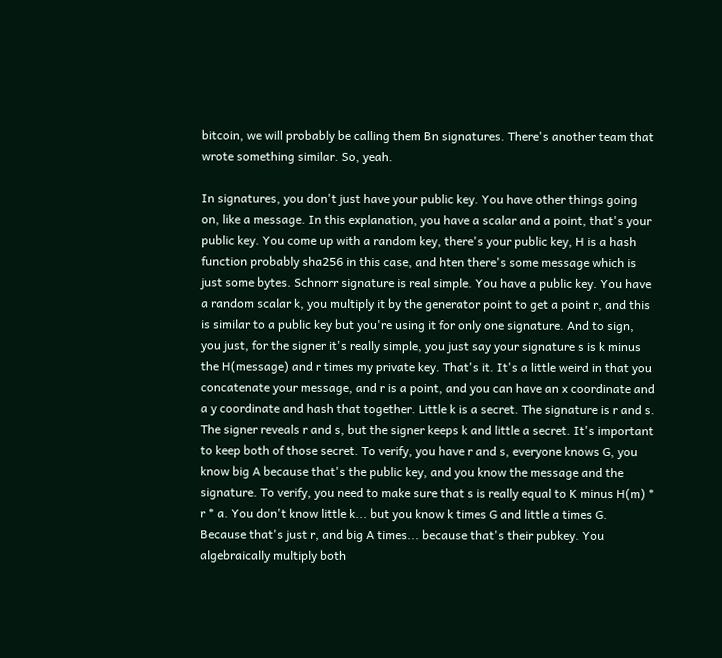bitcoin, we will probably be calling them Bn signatures. There's another team that wrote something similar. So, yeah.

In signatures, you don't just have your public key. You have other things going on, like a message. In this explanation, you have a scalar and a point, that's your public key. You come up with a random key, there's your public key, H is a hash function probably sha256 in this case, and hten there's some message which is just some bytes. Schnorr signature is real simple. You have a public key. You have a random scalar k, you multiply it by the generator point to get a point r, and this is similar to a public key but you're using it for only one signature. And to sign, you just, for the signer it's really simple, you just say your signature s is k minus the H(message) and r times my private key. That's it. It's a little weird in that you concatenate your message, and r is a point, and you can have an x coordinate and a y coordinate and hash that together. Little k is a secret. The signature is r and s. The signer reveals r and s, but the signer keeps k and little a secret. It's important to keep both of those secret. To verify, you have r and s, everyone knows G, you know big A because that's the public key, and you know the message and the signature. To verify, you need to make sure that s is really equal to K minus H(m) * r * a. You don't know little k... but you know k times G and little a times G. Because that's just r, and big A times... because that's their pubkey. You algebraically multiply both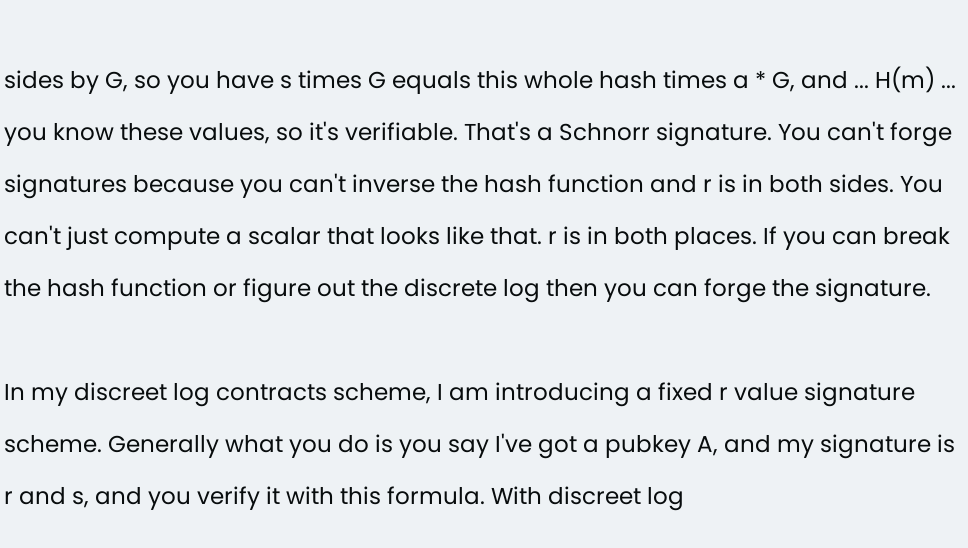sides by G, so you have s times G equals this whole hash times a * G, and ... H(m) ... you know these values, so it's verifiable. That's a Schnorr signature. You can't forge signatures because you can't inverse the hash function and r is in both sides. You can't just compute a scalar that looks like that. r is in both places. If you can break the hash function or figure out the discrete log then you can forge the signature.

In my discreet log contracts scheme, I am introducing a fixed r value signature scheme. Generally what you do is you say I've got a pubkey A, and my signature is r and s, and you verify it with this formula. With discreet log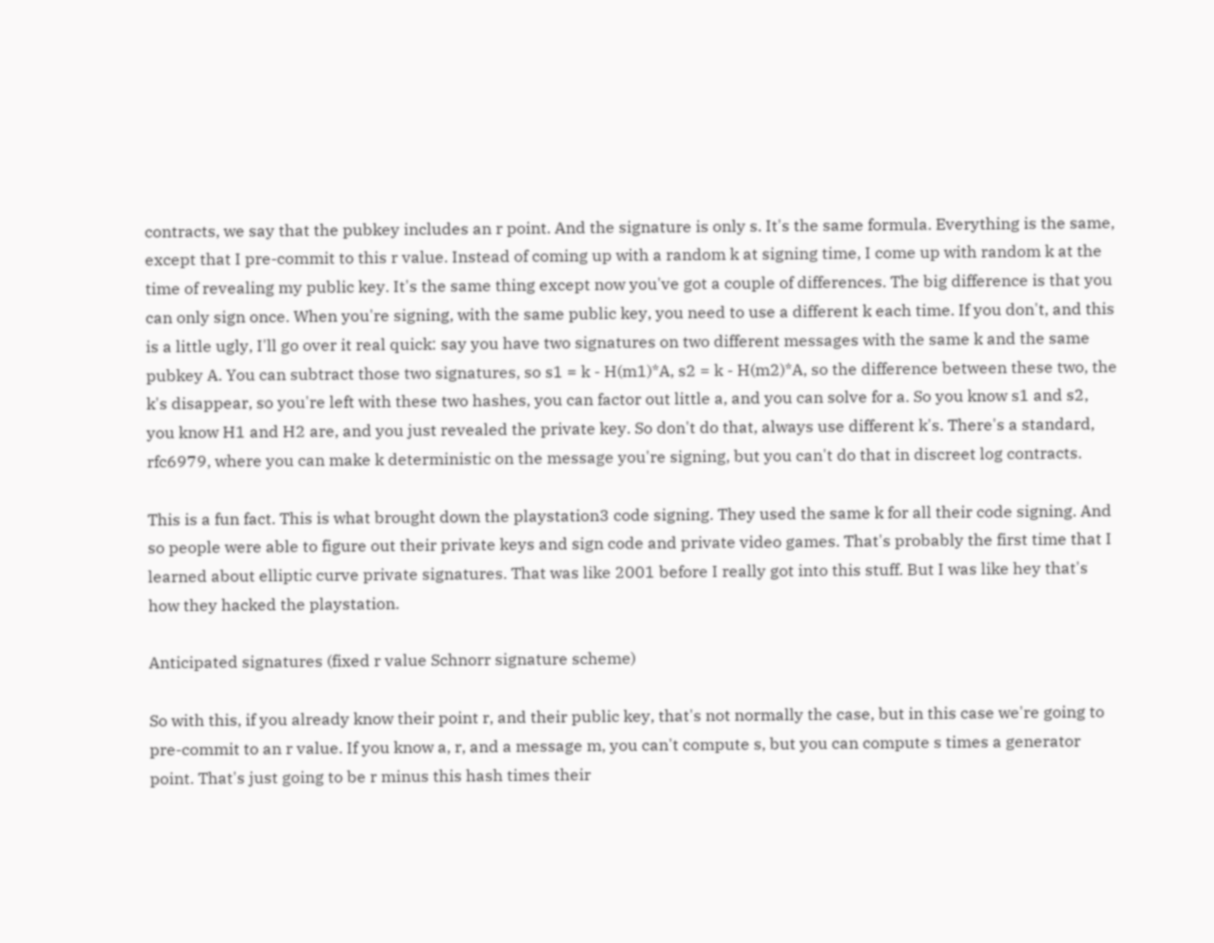contracts, we say that the pubkey includes an r point. And the signature is only s. It's the same formula. Everything is the same, except that I pre-commit to this r value. Instead of coming up with a random k at signing time, I come up with random k at the time of revealing my public key. It's the same thing except now you've got a couple of differences. The big difference is that you can only sign once. When you're signing, with the same public key, you need to use a different k each time. If you don't, and this is a little ugly, I'll go over it real quick: say you have two signatures on two different messages with the same k and the same pubkey A. You can subtract those two signatures, so s1 = k - H(m1)*A, s2 = k - H(m2)*A, so the difference between these two, the k's disappear, so you're left with these two hashes, you can factor out little a, and you can solve for a. So you know s1 and s2, you know H1 and H2 are, and you just revealed the private key. So don't do that, always use different k's. There's a standard, rfc6979, where you can make k deterministic on the message you're signing, but you can't do that in discreet log contracts.

This is a fun fact. This is what brought down the playstation3 code signing. They used the same k for all their code signing. And so people were able to figure out their private keys and sign code and private video games. That's probably the first time that I learned about elliptic curve private signatures. That was like 2001 before I really got into this stuff. But I was like hey that's how they hacked the playstation.

Anticipated signatures (fixed r value Schnorr signature scheme)

So with this, if you already know their point r, and their public key, that's not normally the case, but in this case we're going to pre-commit to an r value. If you know a, r, and a message m, you can't compute s, but you can compute s times a generator point. That's just going to be r minus this hash times their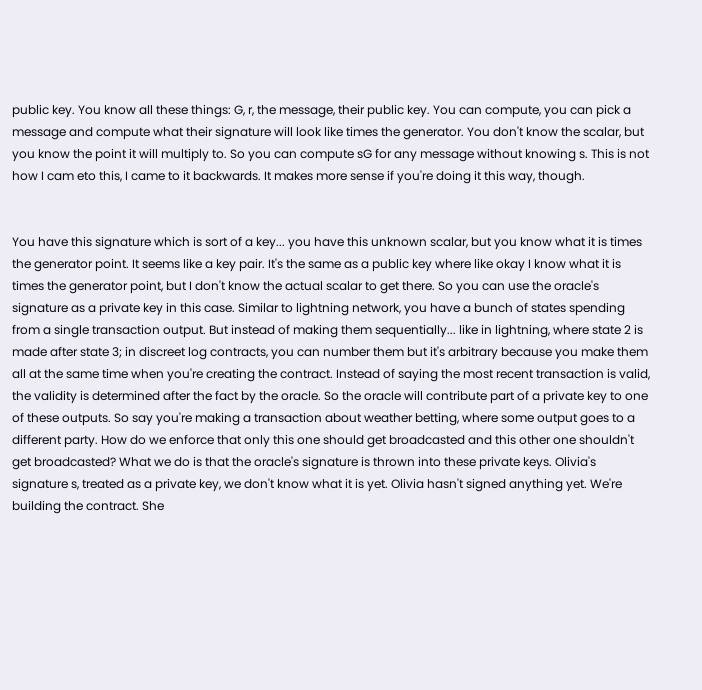public key. You know all these things: G, r, the message, their public key. You can compute, you can pick a message and compute what their signature will look like times the generator. You don't know the scalar, but you know the point it will multiply to. So you can compute sG for any message without knowing s. This is not how I cam eto this, I came to it backwards. It makes more sense if you're doing it this way, though.


You have this signature which is sort of a key... you have this unknown scalar, but you know what it is times the generator point. It seems like a key pair. It's the same as a public key where like okay I know what it is times the generator point, but I don't know the actual scalar to get there. So you can use the oracle's signature as a private key in this case. Similar to lightning network, you have a bunch of states spending from a single transaction output. But instead of making them sequentially... like in lightning, where state 2 is made after state 3; in discreet log contracts, you can number them but it's arbitrary because you make them all at the same time when you're creating the contract. Instead of saying the most recent transaction is valid, the validity is determined after the fact by the oracle. So the oracle will contribute part of a private key to one of these outputs. So say you're making a transaction about weather betting, where some output goes to a different party. How do we enforce that only this one should get broadcasted and this other one shouldn't get broadcasted? What we do is that the oracle's signature is thrown into these private keys. Olivia's signature s, treated as a private key, we don't know what it is yet. Olivia hasn't signed anything yet. We're building the contract. She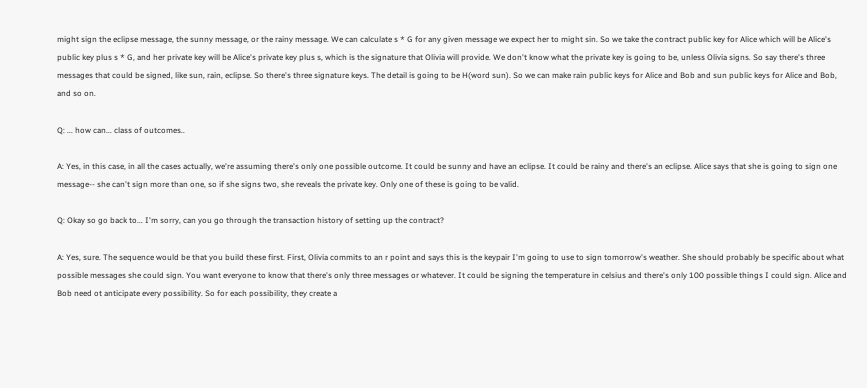might sign the eclipse message, the sunny message, or the rainy message. We can calculate s * G for any given message we expect her to might sin. So we take the contract public key for Alice which will be Alice's public key plus s * G, and her private key will be Alice's private key plus s, which is the signature that Olivia will provide. We don't know what the private key is going to be, unless Olivia signs. So say there's three messages that could be signed, like sun, rain, eclipse. So there's three signature keys. The detail is going to be H(word sun). So we can make rain public keys for Alice and Bob and sun public keys for Alice and Bob, and so on.

Q: ... how can... class of outcomes..

A: Yes, in this case, in all the cases actually, we're assuming there's only one possible outcome. It could be sunny and have an eclipse. It could be rainy and there's an eclipse. Alice says that she is going to sign one message-- she can't sign more than one, so if she signs two, she reveals the private key. Only one of these is going to be valid.

Q: Okay so go back to... I'm sorry, can you go through the transaction history of setting up the contract?

A: Yes, sure. The sequence would be that you build these first. First, Olivia commits to an r point and says this is the keypair I'm going to use to sign tomorrow's weather. She should probably be specific about what possible messages she could sign. You want everyone to know that there's only three messages or whatever. It could be signing the temperature in celsius and there's only 100 possible things I could sign. Alice and Bob need ot anticipate every possibility. So for each possibility, they create a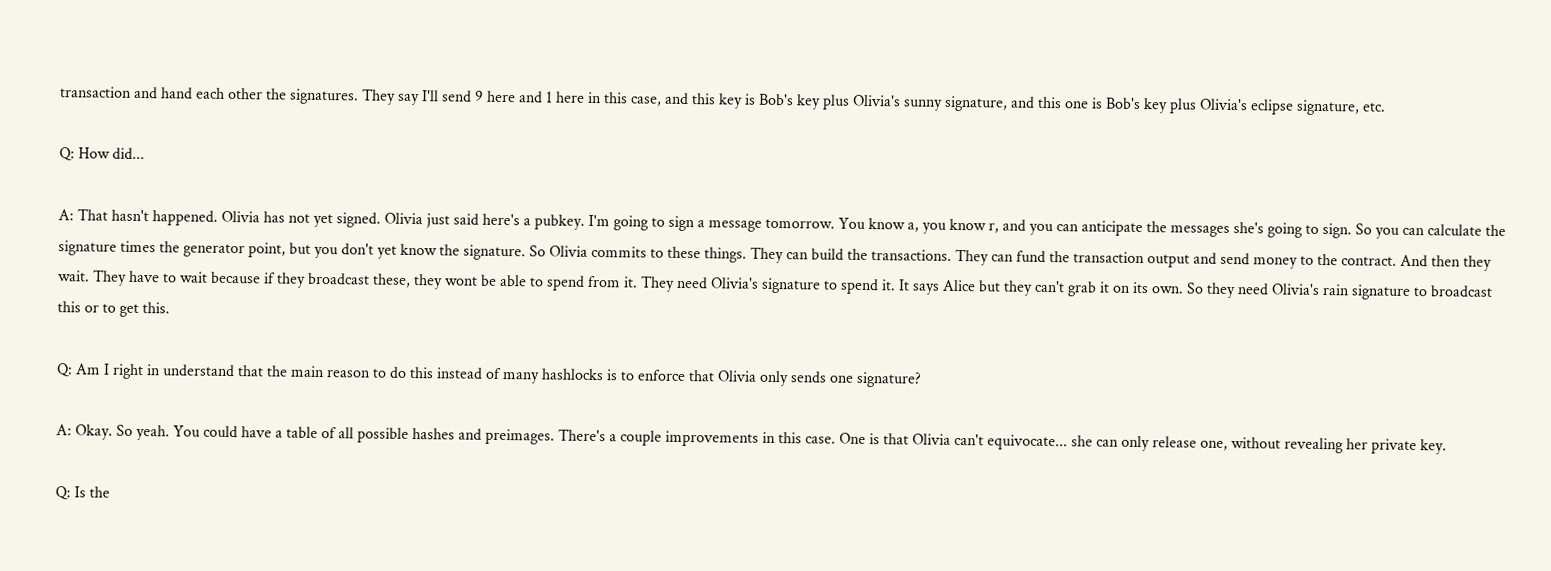transaction and hand each other the signatures. They say I'll send 9 here and 1 here in this case, and this key is Bob's key plus Olivia's sunny signature, and this one is Bob's key plus Olivia's eclipse signature, etc.

Q: How did...

A: That hasn't happened. Olivia has not yet signed. Olivia just said here's a pubkey. I'm going to sign a message tomorrow. You know a, you know r, and you can anticipate the messages she's going to sign. So you can calculate the signature times the generator point, but you don't yet know the signature. So Olivia commits to these things. They can build the transactions. They can fund the transaction output and send money to the contract. And then they wait. They have to wait because if they broadcast these, they wont be able to spend from it. They need Olivia's signature to spend it. It says Alice but they can't grab it on its own. So they need Olivia's rain signature to broadcast this or to get this.

Q: Am I right in understand that the main reason to do this instead of many hashlocks is to enforce that Olivia only sends one signature?

A: Okay. So yeah. You could have a table of all possible hashes and preimages. There's a couple improvements in this case. One is that Olivia can't equivocate... she can only release one, without revealing her private key.

Q: Is the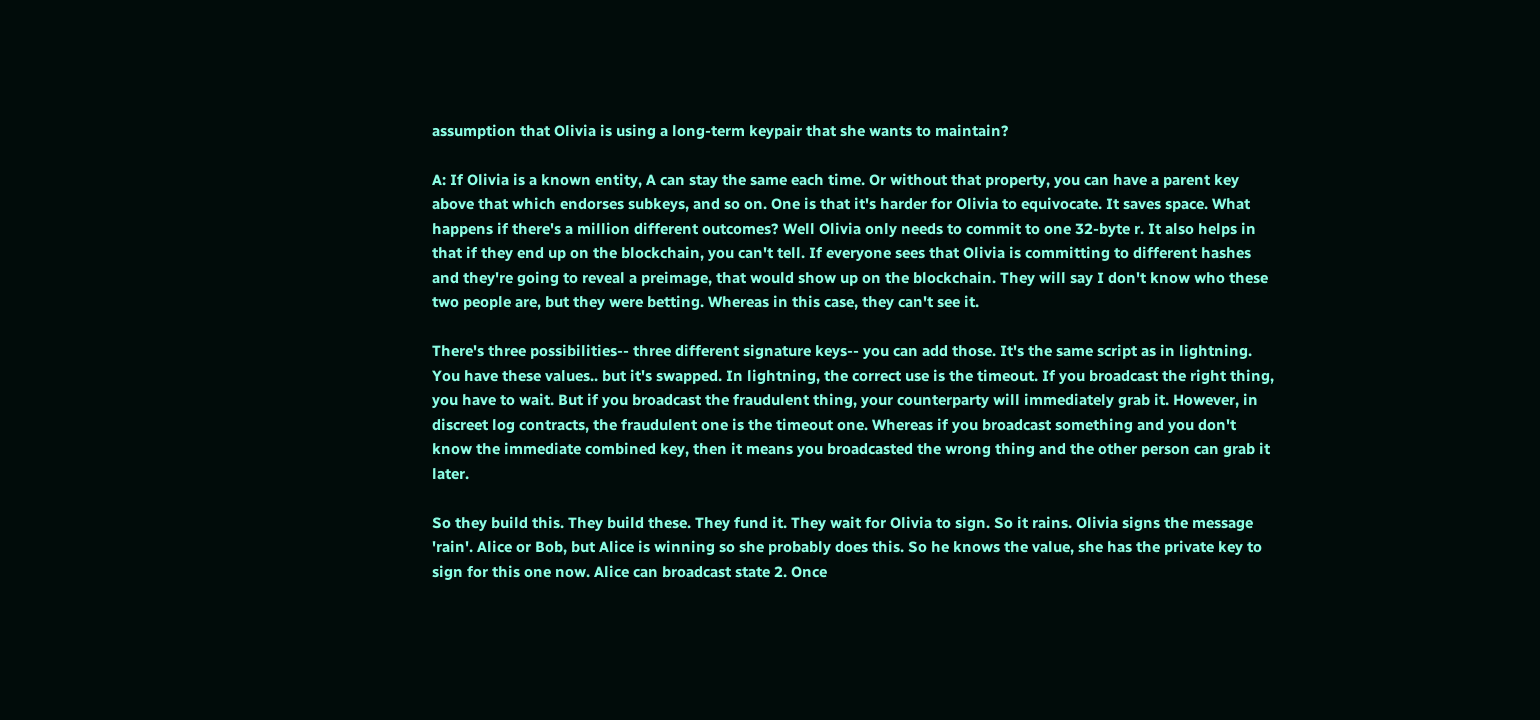assumption that Olivia is using a long-term keypair that she wants to maintain?

A: If Olivia is a known entity, A can stay the same each time. Or without that property, you can have a parent key above that which endorses subkeys, and so on. One is that it's harder for Olivia to equivocate. It saves space. What happens if there's a million different outcomes? Well Olivia only needs to commit to one 32-byte r. It also helps in that if they end up on the blockchain, you can't tell. If everyone sees that Olivia is committing to different hashes and they're going to reveal a preimage, that would show up on the blockchain. They will say I don't know who these two people are, but they were betting. Whereas in this case, they can't see it.

There's three possibilities-- three different signature keys-- you can add those. It's the same script as in lightning. You have these values.. but it's swapped. In lightning, the correct use is the timeout. If you broadcast the right thing, you have to wait. But if you broadcast the fraudulent thing, your counterparty will immediately grab it. However, in discreet log contracts, the fraudulent one is the timeout one. Whereas if you broadcast something and you don't know the immediate combined key, then it means you broadcasted the wrong thing and the other person can grab it later.

So they build this. They build these. They fund it. They wait for Olivia to sign. So it rains. Olivia signs the message 'rain'. Alice or Bob, but Alice is winning so she probably does this. So he knows the value, she has the private key to sign for this one now. Alice can broadcast state 2. Once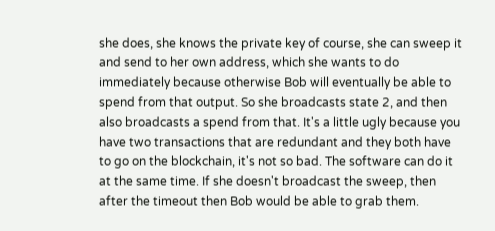she does, she knows the private key of course, she can sweep it and send to her own address, which she wants to do immediately because otherwise Bob will eventually be able to spend from that output. So she broadcasts state 2, and then also broadcasts a spend from that. It's a little ugly because you have two transactions that are redundant and they both have to go on the blockchain, it's not so bad. The software can do it at the same time. If she doesn't broadcast the sweep, then after the timeout then Bob would be able to grab them.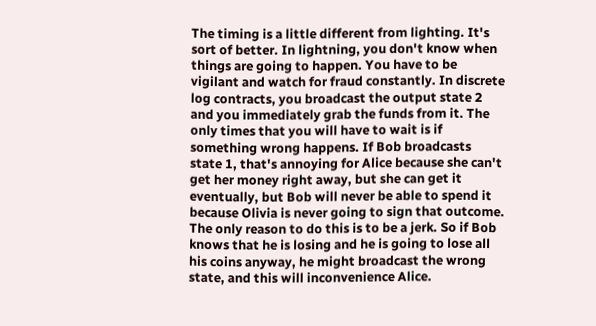The timing is a little different from lighting. It's sort of better. In lightning, you don't know when things are going to happen. You have to be vigilant and watch for fraud constantly. In discrete log contracts, you broadcast the output state 2 and you immediately grab the funds from it. The only times that you will have to wait is if something wrong happens. If Bob broadcasts state 1, that's annoying for Alice because she can't get her money right away, but she can get it eventually, but Bob will never be able to spend it because Olivia is never going to sign that outcome. The only reason to do this is to be a jerk. So if Bob knows that he is losing and he is going to lose all his coins anyway, he might broadcast the wrong state, and this will inconvenience Alice.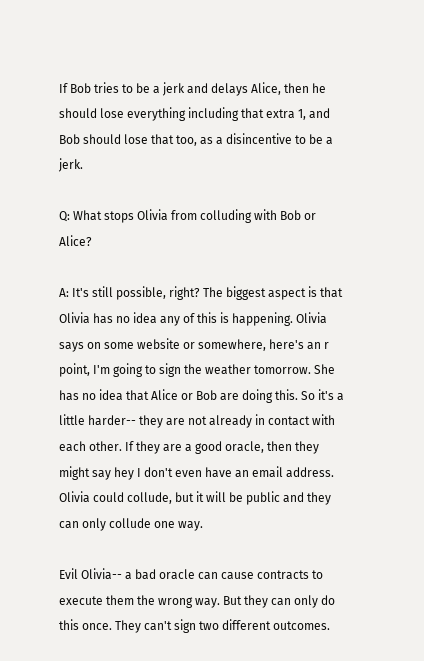If Bob tries to be a jerk and delays Alice, then he should lose everything including that extra 1, and Bob should lose that too, as a disincentive to be a jerk.

Q: What stops Olivia from colluding with Bob or Alice?

A: It's still possible, right? The biggest aspect is that Olivia has no idea any of this is happening. Olivia says on some website or somewhere, here's an r point, I'm going to sign the weather tomorrow. She has no idea that Alice or Bob are doing this. So it's a little harder-- they are not already in contact with each other. If they are a good oracle, then they might say hey I don't even have an email address. Olivia could collude, but it will be public and they can only collude one way.

Evil Olivia-- a bad oracle can cause contracts to execute them the wrong way. But they can only do this once. They can't sign two different outcomes.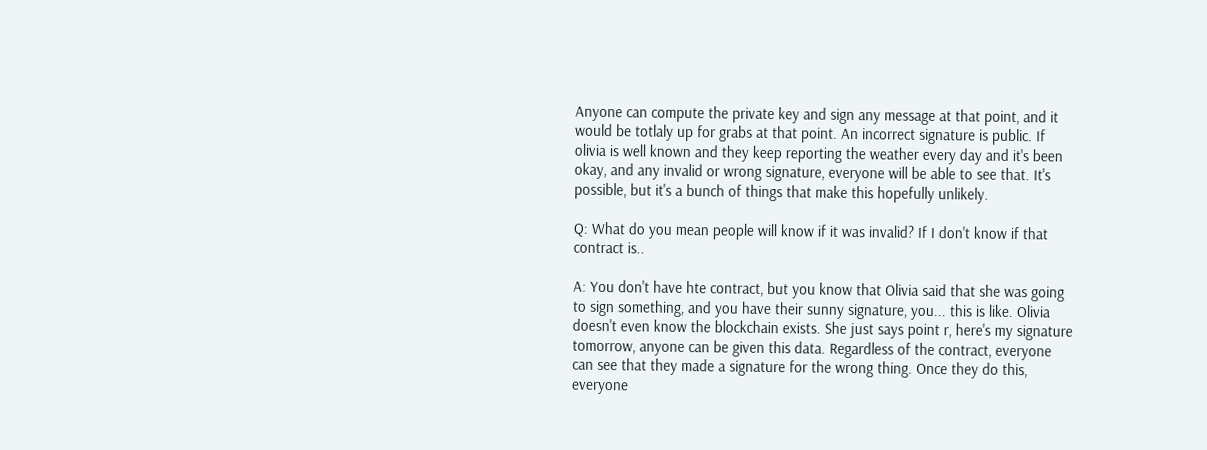Anyone can compute the private key and sign any message at that point, and it would be totlaly up for grabs at that point. An incorrect signature is public. If olivia is well known and they keep reporting the weather every day and it's been okay, and any invalid or wrong signature, everyone will be able to see that. It's possible, but it's a bunch of things that make this hopefully unlikely.

Q: What do you mean people will know if it was invalid? If I don't know if that contract is..

A: You don't have hte contract, but you know that Olivia said that she was going to sign something, and you have their sunny signature, you... this is like. Olivia doesn't even know the blockchain exists. She just says point r, here's my signature tomorrow, anyone can be given this data. Regardless of the contract, everyone can see that they made a signature for the wrong thing. Once they do this, everyone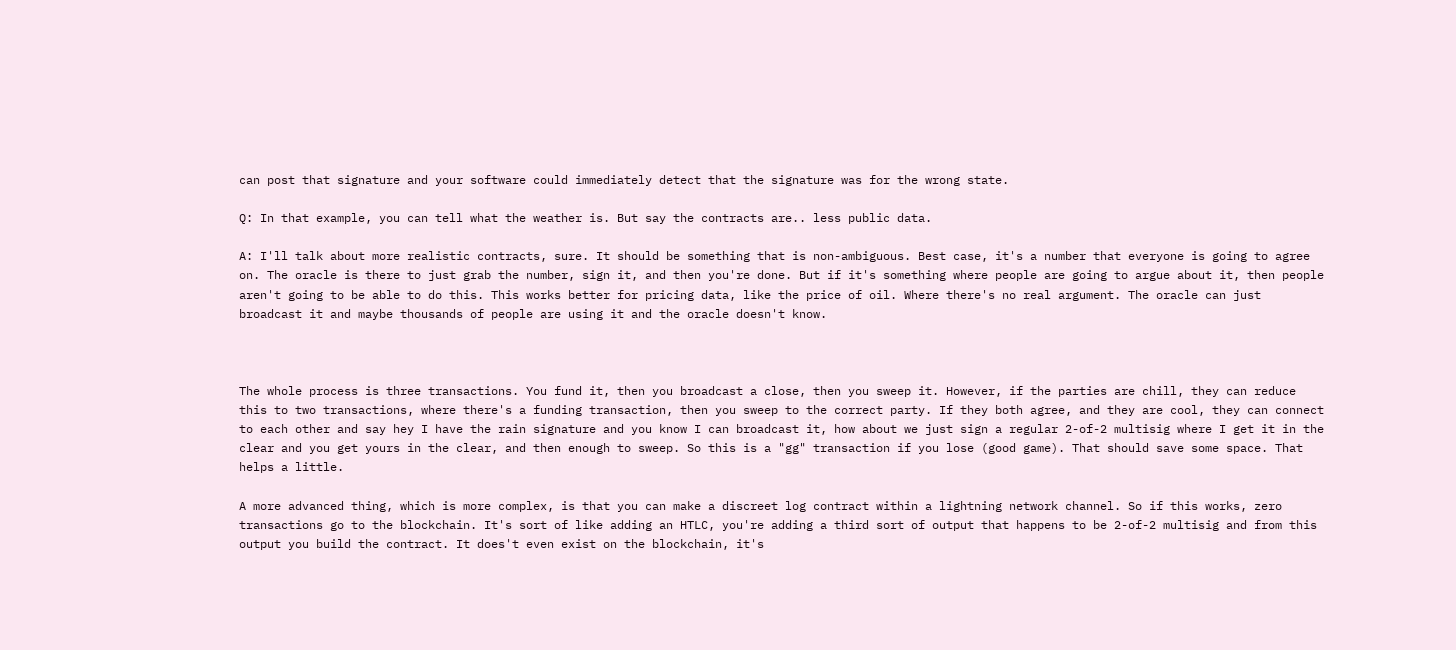can post that signature and your software could immediately detect that the signature was for the wrong state.

Q: In that example, you can tell what the weather is. But say the contracts are.. less public data.

A: I'll talk about more realistic contracts, sure. It should be something that is non-ambiguous. Best case, it's a number that everyone is going to agree on. The oracle is there to just grab the number, sign it, and then you're done. But if it's something where people are going to argue about it, then people aren't going to be able to do this. This works better for pricing data, like the price of oil. Where there's no real argument. The oracle can just broadcast it and maybe thousands of people are using it and the oracle doesn't know.



The whole process is three transactions. You fund it, then you broadcast a close, then you sweep it. However, if the parties are chill, they can reduce this to two transactions, where there's a funding transaction, then you sweep to the correct party. If they both agree, and they are cool, they can connect to each other and say hey I have the rain signature and you know I can broadcast it, how about we just sign a regular 2-of-2 multisig where I get it in the clear and you get yours in the clear, and then enough to sweep. So this is a "gg" transaction if you lose (good game). That should save some space. That helps a little.

A more advanced thing, which is more complex, is that you can make a discreet log contract within a lightning network channel. So if this works, zero transactions go to the blockchain. It's sort of like adding an HTLC, you're adding a third sort of output that happens to be 2-of-2 multisig and from this output you build the contract. It does't even exist on the blockchain, it's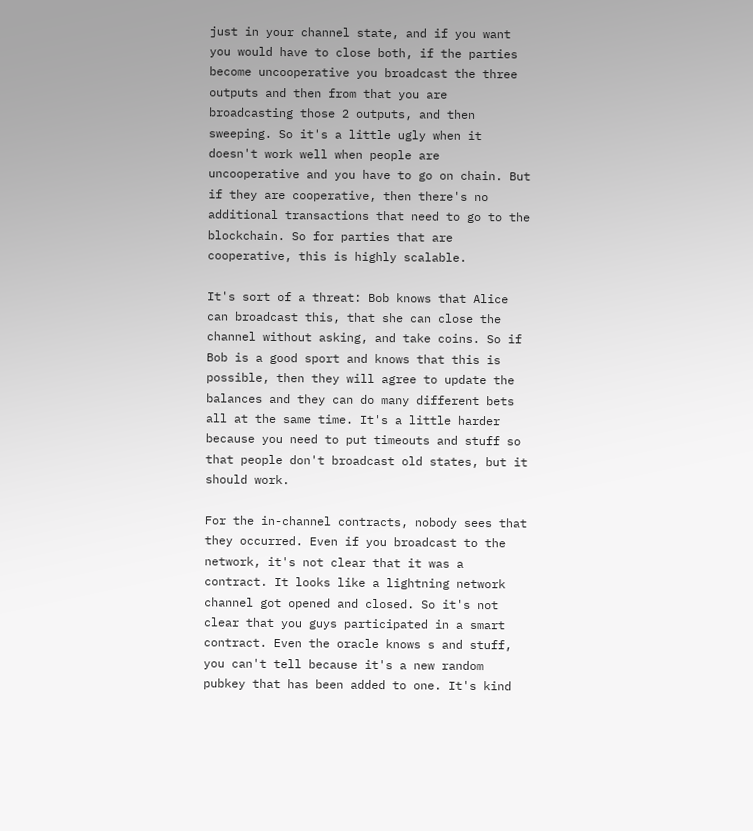just in your channel state, and if you want you would have to close both, if the parties become uncooperative you broadcast the three outputs and then from that you are broadcasting those 2 outputs, and then sweeping. So it's a little ugly when it doesn't work well when people are uncooperative and you have to go on chain. But if they are cooperative, then there's no additional transactions that need to go to the blockchain. So for parties that are cooperative, this is highly scalable.

It's sort of a threat: Bob knows that Alice can broadcast this, that she can close the channel without asking, and take coins. So if Bob is a good sport and knows that this is possible, then they will agree to update the balances and they can do many different bets all at the same time. It's a little harder because you need to put timeouts and stuff so that people don't broadcast old states, but it should work.

For the in-channel contracts, nobody sees that they occurred. Even if you broadcast to the network, it's not clear that it was a contract. It looks like a lightning network channel got opened and closed. So it's not clear that you guys participated in a smart contract. Even the oracle knows s and stuff, you can't tell because it's a new random pubkey that has been added to one. It's kind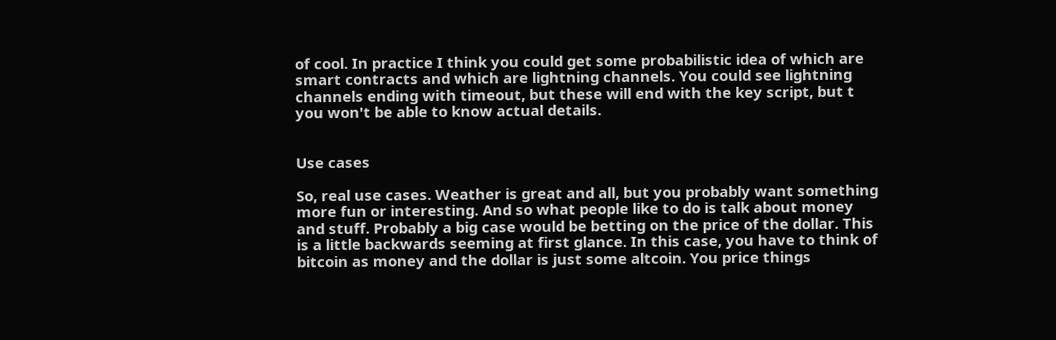of cool. In practice I think you could get some probabilistic idea of which are smart contracts and which are lightning channels. You could see lightning channels ending with timeout, but these will end with the key script, but t you won't be able to know actual details.


Use cases

So, real use cases. Weather is great and all, but you probably want something more fun or interesting. And so what people like to do is talk about money and stuff. Probably a big case would be betting on the price of the dollar. This is a little backwards seeming at first glance. In this case, you have to think of bitcoin as money and the dollar is just some altcoin. You price things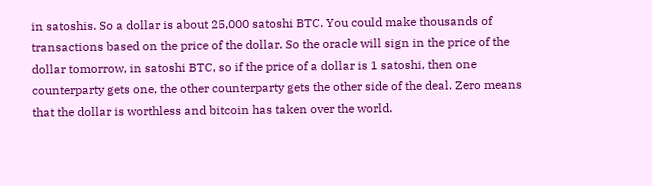in satoshis. So a dollar is about 25,000 satoshi BTC. You could make thousands of transactions based on the price of the dollar. So the oracle will sign in the price of the dollar tomorrow, in satoshi BTC, so if the price of a dollar is 1 satoshi, then one counterparty gets one, the other counterparty gets the other side of the deal. Zero means that the dollar is worthless and bitcoin has taken over the world.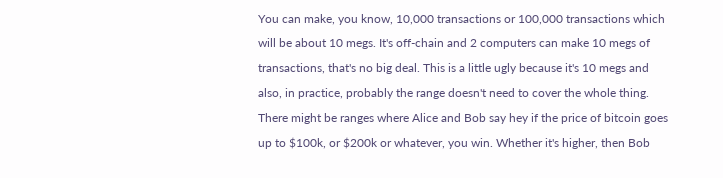You can make, you know, 10,000 transactions or 100,000 transactions which will be about 10 megs. It's off-chain and 2 computers can make 10 megs of transactions, that's no big deal. This is a little ugly because it's 10 megs and also, in practice, probably the range doesn't need to cover the whole thing. There might be ranges where Alice and Bob say hey if the price of bitcoin goes up to $100k, or $200k or whatever, you win. Whether it's higher, then Bob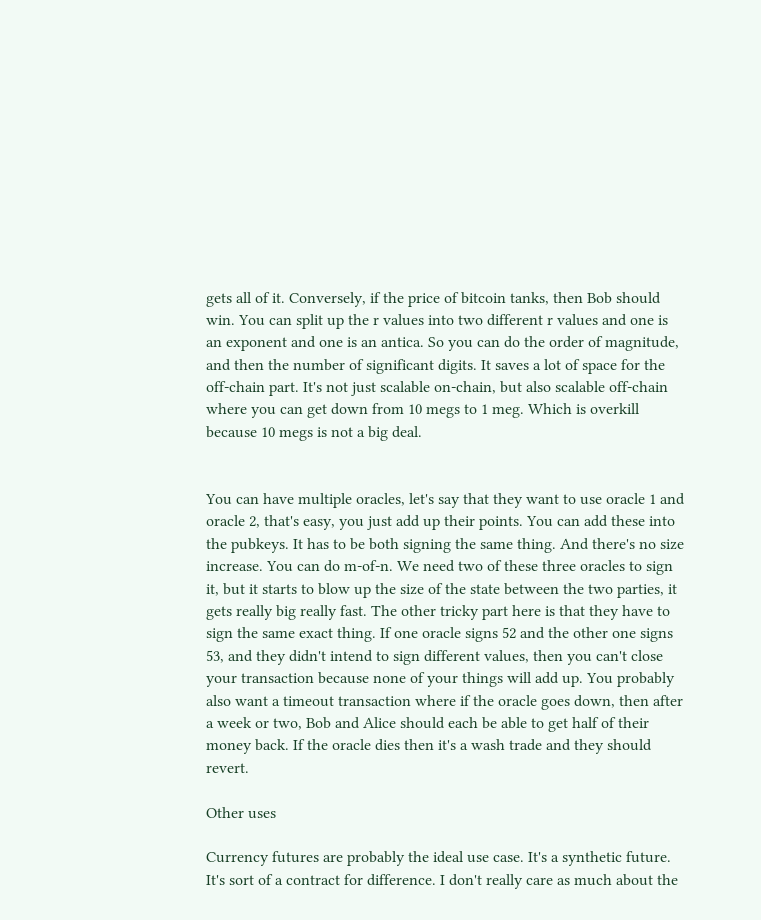gets all of it. Conversely, if the price of bitcoin tanks, then Bob should win. You can split up the r values into two different r values and one is an exponent and one is an antica. So you can do the order of magnitude, and then the number of significant digits. It saves a lot of space for the off-chain part. It's not just scalable on-chain, but also scalable off-chain where you can get down from 10 megs to 1 meg. Which is overkill because 10 megs is not a big deal.


You can have multiple oracles, let's say that they want to use oracle 1 and oracle 2, that's easy, you just add up their points. You can add these into the pubkeys. It has to be both signing the same thing. And there's no size increase. You can do m-of-n. We need two of these three oracles to sign it, but it starts to blow up the size of the state between the two parties, it gets really big really fast. The other tricky part here is that they have to sign the same exact thing. If one oracle signs 52 and the other one signs 53, and they didn't intend to sign different values, then you can't close your transaction because none of your things will add up. You probably also want a timeout transaction where if the oracle goes down, then after a week or two, Bob and Alice should each be able to get half of their money back. If the oracle dies then it's a wash trade and they should revert.

Other uses

Currency futures are probably the ideal use case. It's a synthetic future. It's sort of a contract for difference. I don't really care as much about the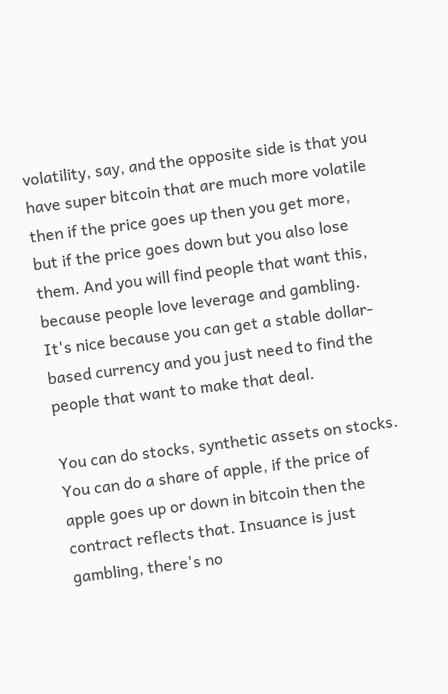volatility, say, and the opposite side is that you have super bitcoin that are much more volatile then if the price goes up then you get more, but if the price goes down but you also lose them. And you will find people that want this, because people love leverage and gambling. It's nice because you can get a stable dollar-based currency and you just need to find the people that want to make that deal.

You can do stocks, synthetic assets on stocks. You can do a share of apple, if the price of apple goes up or down in bitcoin then the contract reflects that. Insuance is just gambling, there's no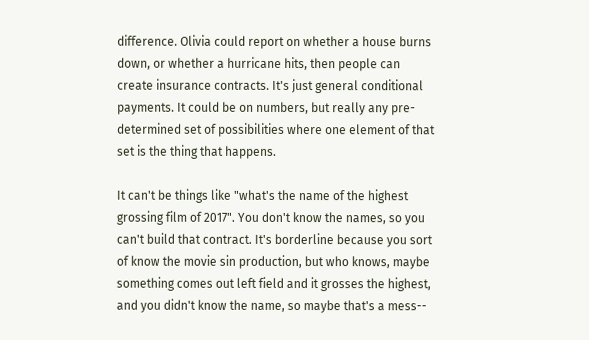difference. Olivia could report on whether a house burns down, or whether a hurricane hits, then people can create insurance contracts. It's just general conditional payments. It could be on numbers, but really any pre-determined set of possibilities where one element of that set is the thing that happens.

It can't be things like "what's the name of the highest grossing film of 2017". You don't know the names, so you can't build that contract. It's borderline because you sort of know the movie sin production, but who knows, maybe something comes out left field and it grosses the highest, and you didn't know the name, so maybe that's a mess--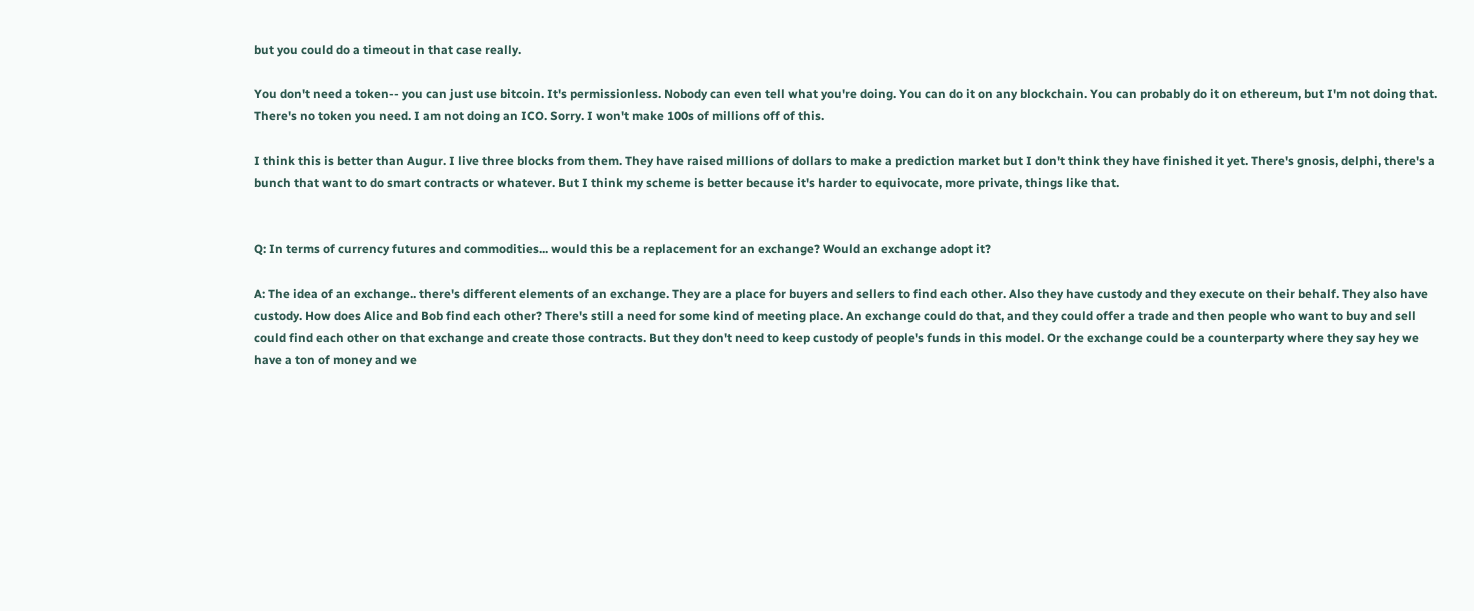but you could do a timeout in that case really.

You don't need a token-- you can just use bitcoin. It's permissionless. Nobody can even tell what you're doing. You can do it on any blockchain. You can probably do it on ethereum, but I'm not doing that. There's no token you need. I am not doing an ICO. Sorry. I won't make 100s of millions off of this.

I think this is better than Augur. I live three blocks from them. They have raised millions of dollars to make a prediction market but I don't think they have finished it yet. There's gnosis, delphi, there's a bunch that want to do smart contracts or whatever. But I think my scheme is better because it's harder to equivocate, more private, things like that.


Q: In terms of currency futures and commodities... would this be a replacement for an exchange? Would an exchange adopt it?

A: The idea of an exchange.. there's different elements of an exchange. They are a place for buyers and sellers to find each other. Also they have custody and they execute on their behalf. They also have custody. How does Alice and Bob find each other? There's still a need for some kind of meeting place. An exchange could do that, and they could offer a trade and then people who want to buy and sell could find each other on that exchange and create those contracts. But they don't need to keep custody of people's funds in this model. Or the exchange could be a counterparty where they say hey we have a ton of money and we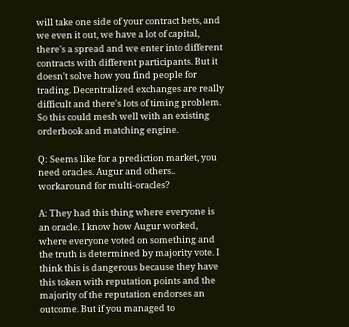will take one side of your contract bets, and we even it out, we have a lot of capital, there's a spread and we enter into different contracts with different participants. But it doesn't solve how you find people for trading. Decentralized exchanges are really difficult and there's lots of timing problem. So this could mesh well with an existing orderbook and matching engine.

Q: Seems like for a prediction market, you need oracles. Augur and others.. workaround for multi-oracles?

A: They had this thing where everyone is an oracle. I know how Augur worked, where everyone voted on something and the truth is determined by majority vote. I think this is dangerous because they have this token with reputation points and the majority of the reputation endorses an outcome. But if you managed to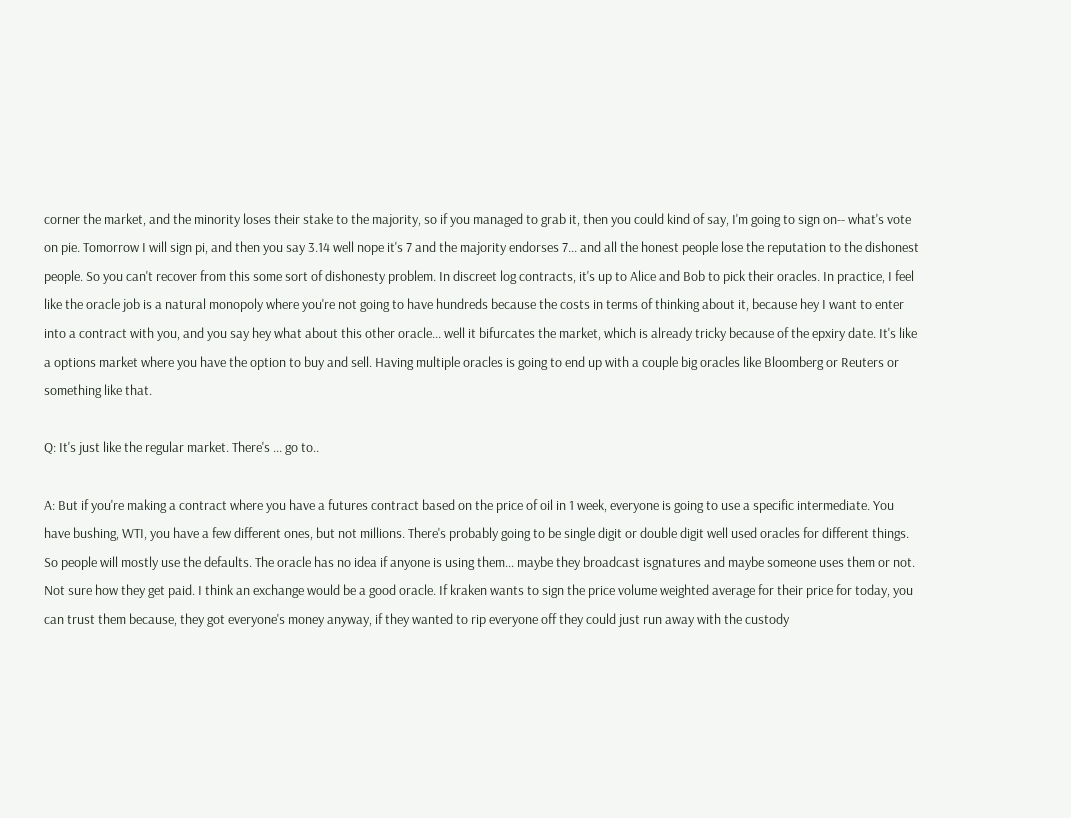corner the market, and the minority loses their stake to the majority, so if you managed to grab it, then you could kind of say, I'm going to sign on-- what's vote on pie. Tomorrow I will sign pi, and then you say 3.14 well nope it's 7 and the majority endorses 7... and all the honest people lose the reputation to the dishonest people. So you can't recover from this some sort of dishonesty problem. In discreet log contracts, it's up to Alice and Bob to pick their oracles. In practice, I feel like the oracle job is a natural monopoly where you're not going to have hundreds because the costs in terms of thinking about it, because hey I want to enter into a contract with you, and you say hey what about this other oracle... well it bifurcates the market, which is already tricky because of the epxiry date. It's like a options market where you have the option to buy and sell. Having multiple oracles is going to end up with a couple big oracles like Bloomberg or Reuters or something like that.

Q: It's just like the regular market. There's ... go to..

A: But if you're making a contract where you have a futures contract based on the price of oil in 1 week, everyone is going to use a specific intermediate. You have bushing, WTI, you have a few different ones, but not millions. There's probably going to be single digit or double digit well used oracles for different things. So people will mostly use the defaults. The oracle has no idea if anyone is using them... maybe they broadcast isgnatures and maybe someone uses them or not. Not sure how they get paid. I think an exchange would be a good oracle. If kraken wants to sign the price volume weighted average for their price for today, you can trust them because, they got everyone's money anyway, if they wanted to rip everyone off they could just run away with the custody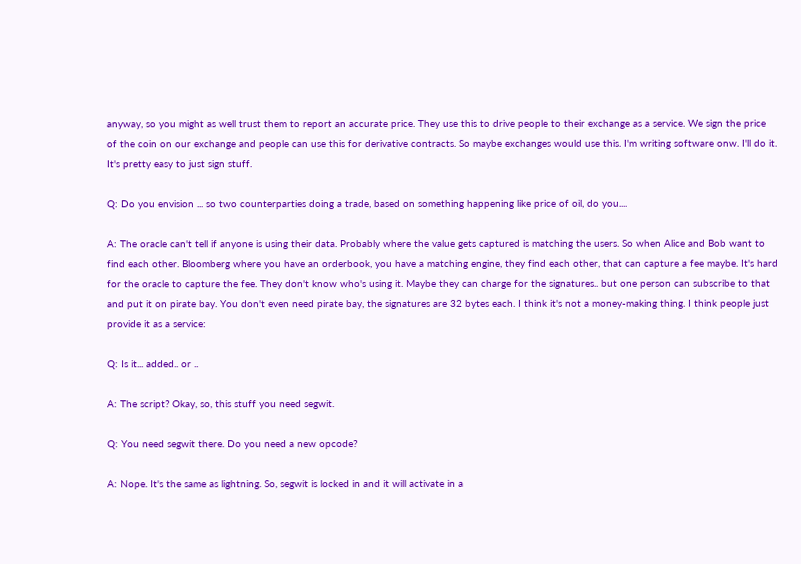anyway, so you might as well trust them to report an accurate price. They use this to drive people to their exchange as a service. We sign the price of the coin on our exchange and people can use this for derivative contracts. So maybe exchanges would use this. I'm writing software onw. I'll do it. It's pretty easy to just sign stuff.

Q: Do you envision ... so two counterparties doing a trade, based on something happening like price of oil, do you....

A: The oracle can't tell if anyone is using their data. Probably where the value gets captured is matching the users. So when Alice and Bob want to find each other. Bloomberg where you have an orderbook, you have a matching engine, they find each other, that can capture a fee maybe. It's hard for the oracle to capture the fee. They don't know who's using it. Maybe they can charge for the signatures.. but one person can subscribe to that and put it on pirate bay. You don't even need pirate bay, the signatures are 32 bytes each. I think it's not a money-making thing. I think people just provide it as a service:

Q: Is it... added.. or ..

A: The script? Okay, so, this stuff you need segwit.

Q: You need segwit there. Do you need a new opcode?

A: Nope. It's the same as lightning. So, segwit is locked in and it will activate in a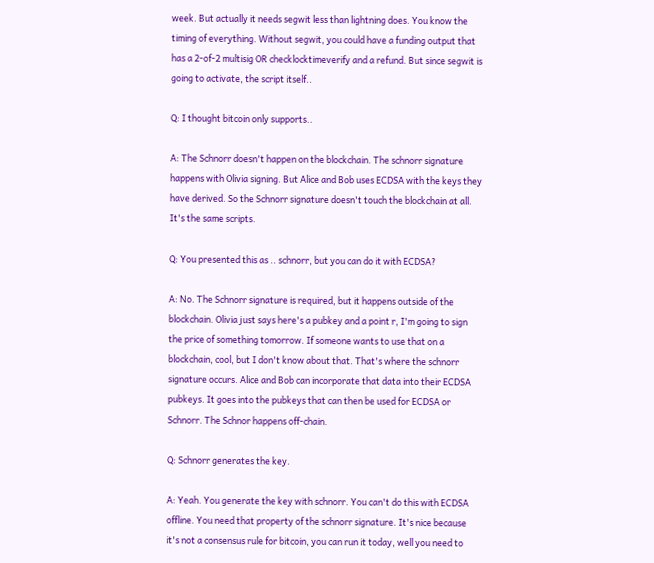week. But actually it needs segwit less than lightning does. You know the timing of everything. Without segwit, you could have a funding output that has a 2-of-2 multisig OR checklocktimeverify and a refund. But since segwit is going to activate, the script itself..

Q: I thought bitcoin only supports..

A: The Schnorr doesn't happen on the blockchain. The schnorr signature happens with Olivia signing. But Alice and Bob uses ECDSA with the keys they have derived. So the Schnorr signature doesn't touch the blockchain at all. It's the same scripts.

Q: You presented this as .. schnorr, but you can do it with ECDSA?

A: No. The Schnorr signature is required, but it happens outside of the blockchain. Olivia just says here's a pubkey and a point r, I'm going to sign the price of something tomorrow. If someone wants to use that on a blockchain, cool, but I don't know about that. That's where the schnorr signature occurs. Alice and Bob can incorporate that data into their ECDSA pubkeys. It goes into the pubkeys that can then be used for ECDSA or Schnorr. The Schnor happens off-chain.

Q: Schnorr generates the key.

A: Yeah. You generate the key with schnorr. You can't do this with ECDSA offline. You need that property of the schnorr signature. It's nice because it's not a consensus rule for bitcoin, you can run it today, well you need to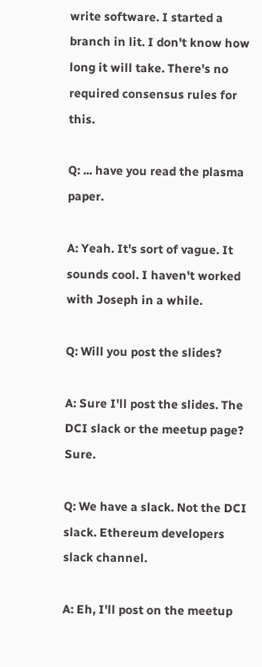write software. I started a branch in lit. I don't know how long it will take. There's no required consensus rules for this.

Q: ... have you read the plasma paper.

A: Yeah. It's sort of vague. It sounds cool. I haven't worked with Joseph in a while.

Q: Will you post the slides?

A: Sure I'll post the slides. The DCI slack or the meetup page? Sure.

Q: We have a slack. Not the DCI slack. Ethereum developers slack channel.

A: Eh, I'll post on the meetup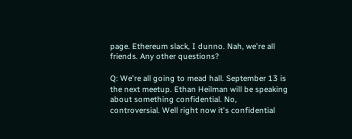page. Ethereum slack, I dunno. Nah, we're all friends. Any other questions?

Q: We're all going to mead hall. September 13 is the next meetup. Ethan Heilman will be speaking about something confidential. No, controversial. Well right now it's confidential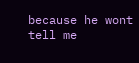because he wont tell me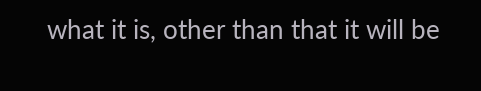what it is, other than that it will be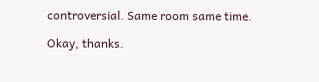controversial. Same room same time.

Okay, thanks.